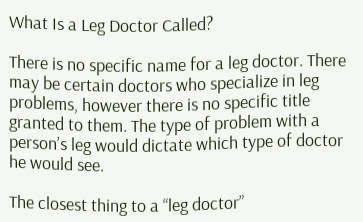What Is a Leg Doctor Called?

There is no specific name for a leg doctor. There may be certain doctors who specialize in leg problems, however there is no specific title granted to them. The type of problem with a person’s leg would dictate which type of doctor he would see.

The closest thing to a “leg doctor”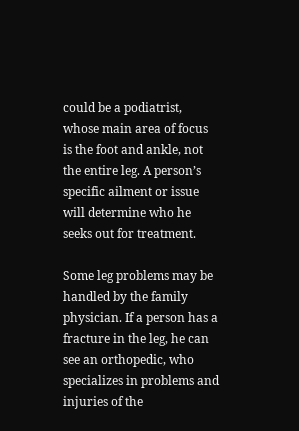could be a podiatrist, whose main area of focus is the foot and ankle, not the entire leg. A person’s specific ailment or issue will determine who he seeks out for treatment.

Some leg problems may be handled by the family physician. If a person has a fracture in the leg, he can see an orthopedic, who specializes in problems and injuries of the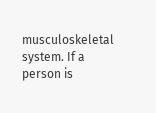musculoskeletal system. If a person is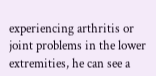experiencing arthritis or joint problems in the lower extremities, he can see a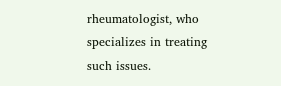rheumatologist, who specializes in treating such issues.